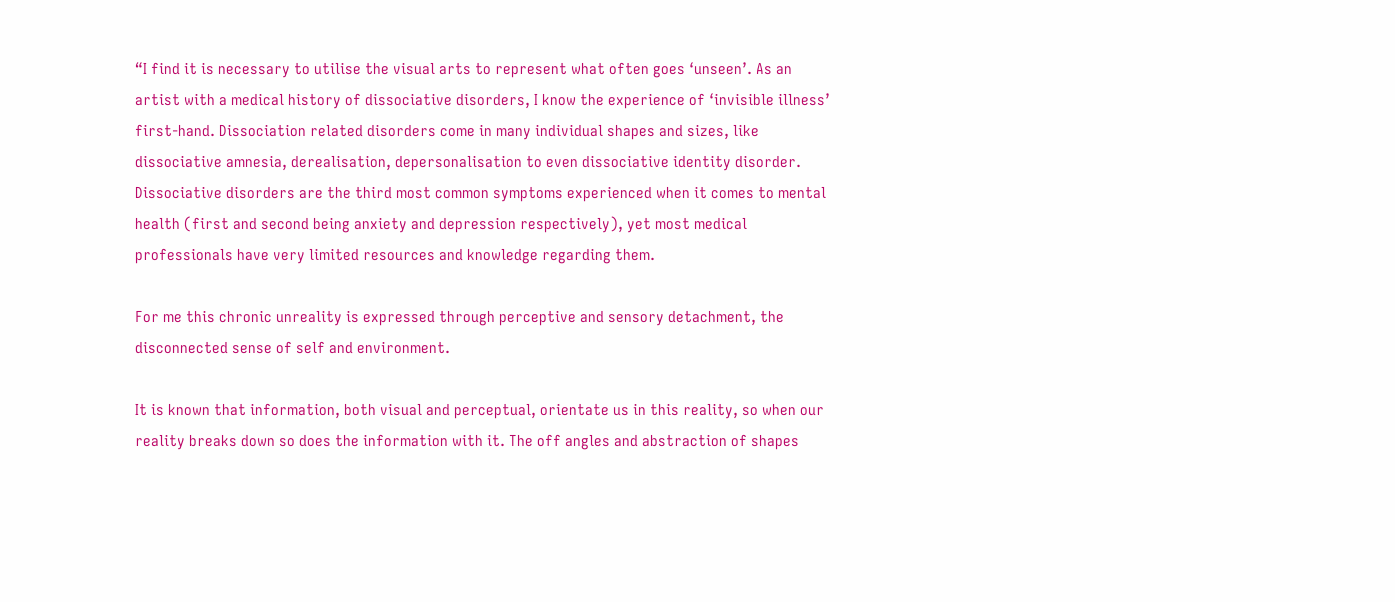“I find it is necessary to utilise the visual arts to represent what often goes ‘unseen’. As an artist with a medical history of dissociative disorders, I know the experience of ‘invisible illness’ first-hand. Dissociation related disorders come in many individual shapes and sizes, like dissociative amnesia, derealisation, depersonalisation to even dissociative identity disorder. Dissociative disorders are the third most common symptoms experienced when it comes to mental health (first and second being anxiety and depression respectively), yet most medical professionals have very limited resources and knowledge regarding them.

For me this chronic unreality is expressed through perceptive and sensory detachment, the disconnected sense of self and environment.

It is known that information, both visual and perceptual, orientate us in this reality, so when our reality breaks down so does the information with it. The off angles and abstraction of shapes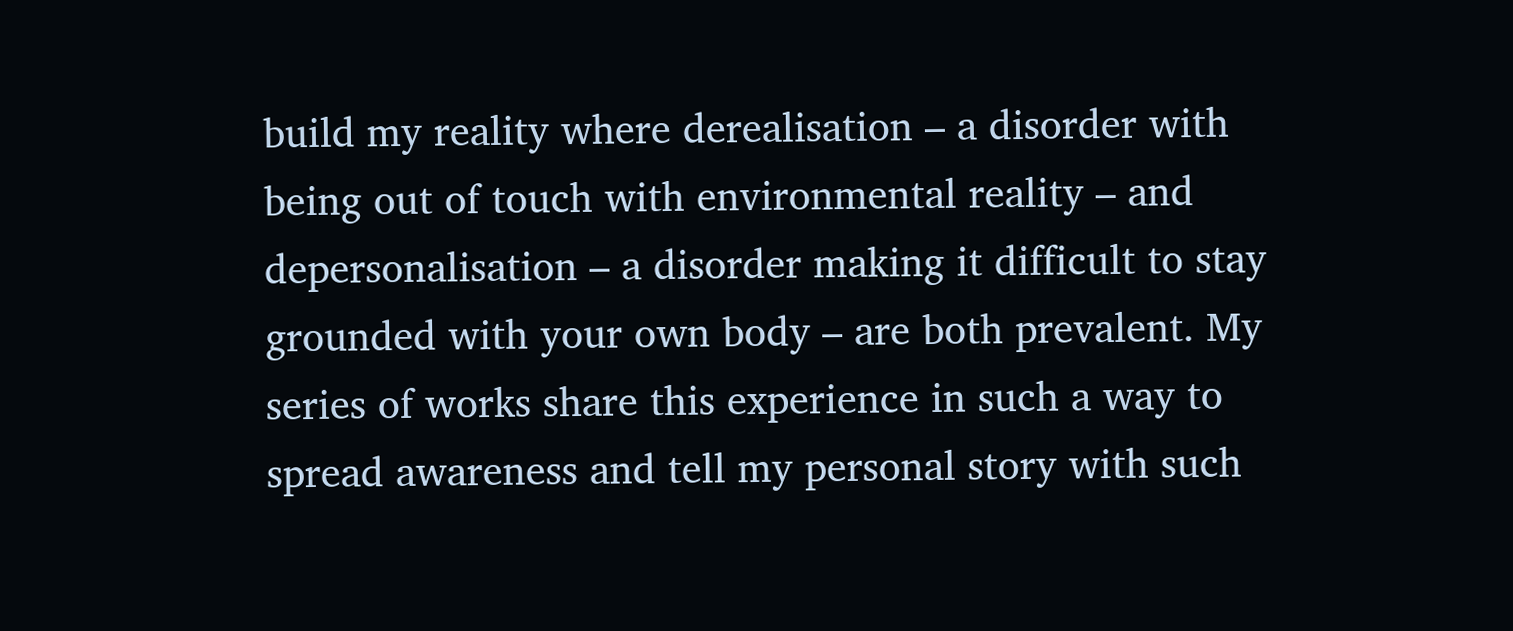build my reality where derealisation – a disorder with being out of touch with environmental reality – and depersonalisation – a disorder making it difficult to stay grounded with your own body – are both prevalent. My series of works share this experience in such a way to spread awareness and tell my personal story with such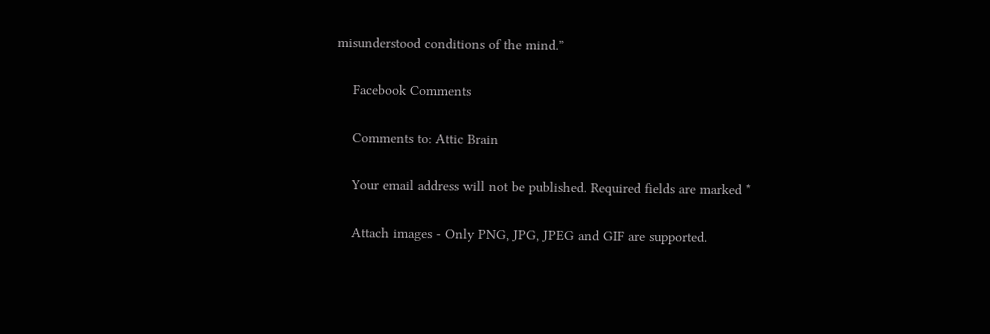misunderstood conditions of the mind.”

    Facebook Comments

    Comments to: Attic Brain

    Your email address will not be published. Required fields are marked *

    Attach images - Only PNG, JPG, JPEG and GIF are supported.